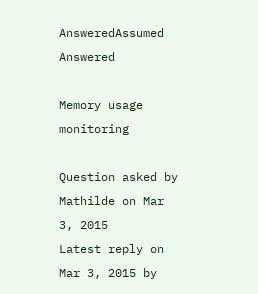AnsweredAssumed Answered

Memory usage monitoring

Question asked by Mathilde on Mar 3, 2015
Latest reply on Mar 3, 2015 by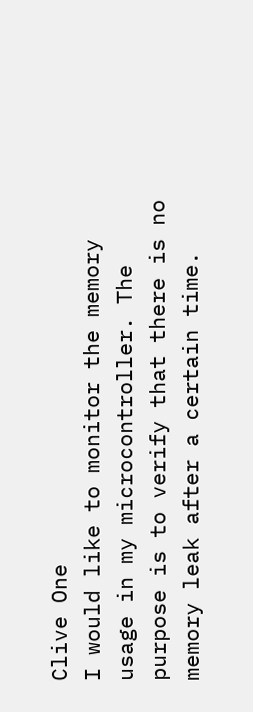Clive One
I would like to monitor the memory usage in my microcontroller. The purpose is to verify that there is no memory leak after a certain time.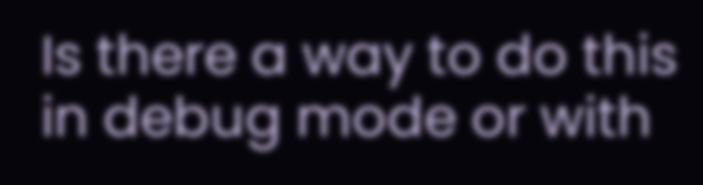Is there a way to do this in debug mode or with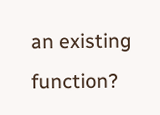an existing function?